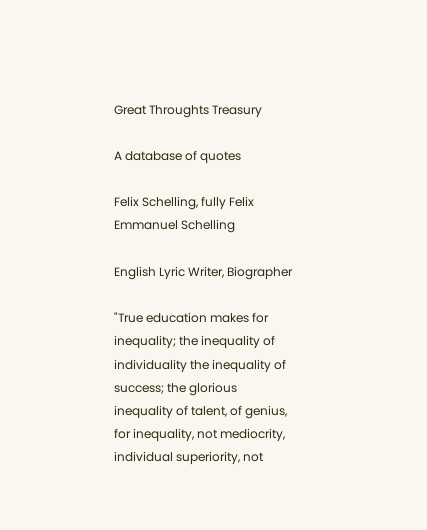Great Throughts Treasury

A database of quotes

Felix Schelling, fully Felix Emmanuel Schelling

English Lyric Writer, Biographer

"True education makes for inequality; the inequality of individuality the inequality of success; the glorious inequality of talent, of genius, for inequality, not mediocrity, individual superiority, not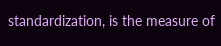standardization, is the measure of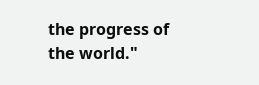the progress of the world."